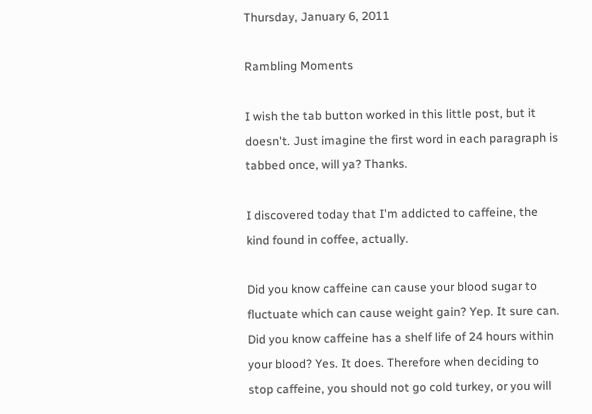Thursday, January 6, 2011

Rambling Moments

I wish the tab button worked in this little post, but it doesn't. Just imagine the first word in each paragraph is tabbed once, will ya? Thanks.

I discovered today that I'm addicted to caffeine, the kind found in coffee, actually.

Did you know caffeine can cause your blood sugar to fluctuate which can cause weight gain? Yep. It sure can. Did you know caffeine has a shelf life of 24 hours within your blood? Yes. It does. Therefore when deciding to stop caffeine, you should not go cold turkey, or you will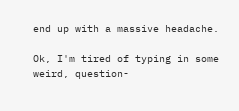end up with a massive headache.

Ok, I'm tired of typing in some weird, question-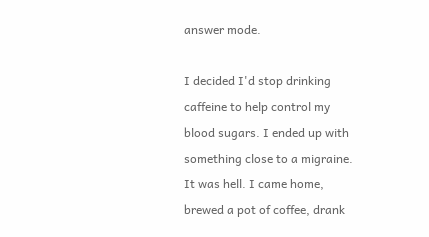answer mode.

I decided I'd stop drinking caffeine to help control my blood sugars. I ended up with something close to a migraine. It was hell. I came home, brewed a pot of coffee, drank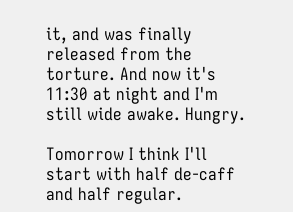it, and was finally released from the torture. And now it's 11:30 at night and I'm still wide awake. Hungry.

Tomorrow I think I'll start with half de-caff and half regular.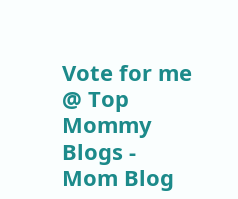Vote for me @ Top Mommy Blogs - Mom Blog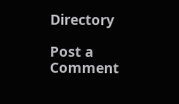Directory

Post a Comment